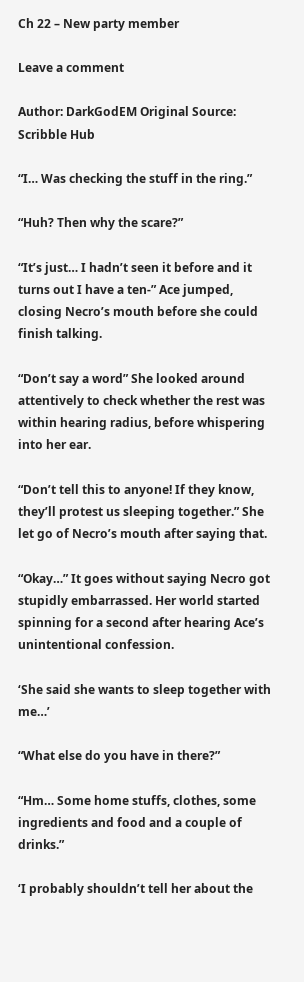Ch 22 – New party member

Leave a comment

Author: DarkGodEM Original Source: Scribble Hub

“I… Was checking the stuff in the ring.”

“Huh? Then why the scare?”

“It’s just… I hadn’t seen it before and it turns out I have a ten-” Ace jumped, closing Necro’s mouth before she could finish talking.

“Don’t say a word” She looked around attentively to check whether the rest was within hearing radius, before whispering into her ear.

“Don’t tell this to anyone! If they know, they’ll protest us sleeping together.” She let go of Necro’s mouth after saying that.

“Okay…” It goes without saying Necro got stupidly embarrassed. Her world started spinning for a second after hearing Ace’s unintentional confession.

‘She said she wants to sleep together with me…’

“What else do you have in there?”

“Hm… Some home stuffs, clothes, some ingredients and food and a couple of drinks.”

‘I probably shouldn’t tell her about the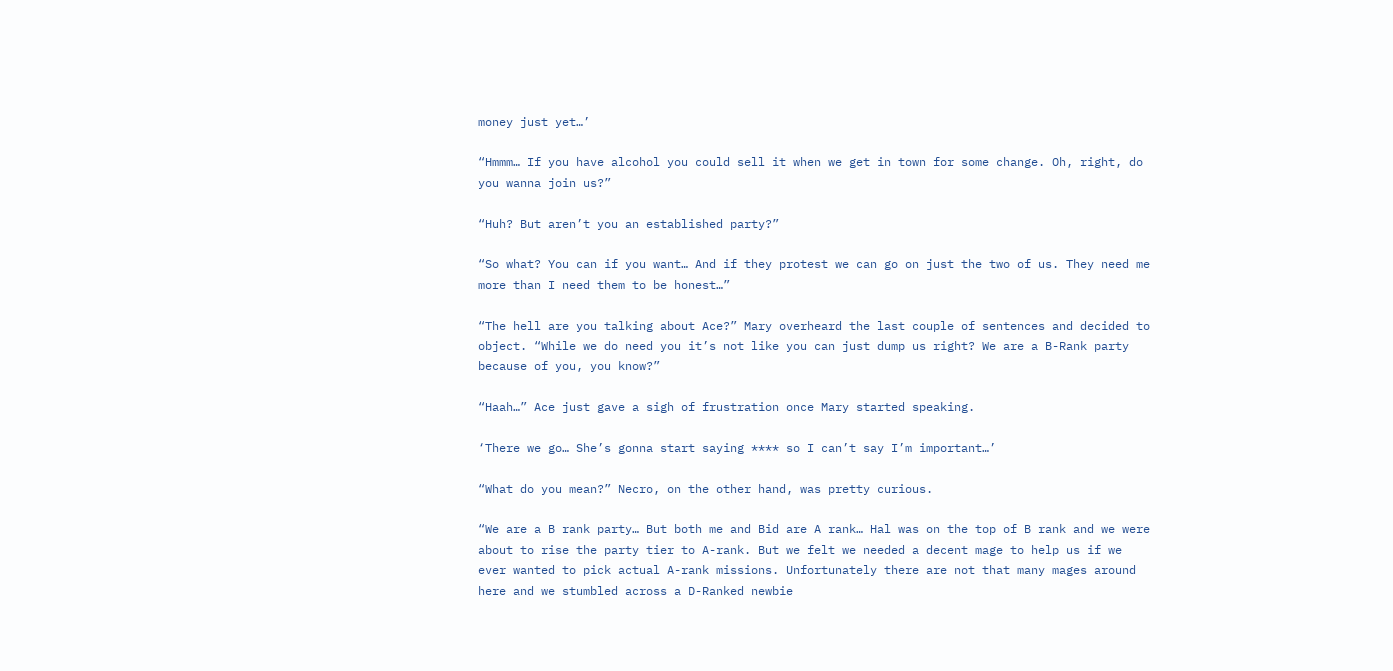money just yet…’

“Hmmm… If you have alcohol you could sell it when we get in town for some change. Oh, right, do you wanna join us?”

“Huh? But aren’t you an established party?”

“So what? You can if you want… And if they protest we can go on just the two of us. They need me more than I need them to be honest…”

“The hell are you talking about Ace?” Mary overheard the last couple of sentences and decided to object. “While we do need you it’s not like you can just dump us right? We are a B-Rank party because of you, you know?”

“Haah…” Ace just gave a sigh of frustration once Mary started speaking.

‘There we go… She’s gonna start saying **** so I can’t say I’m important…’

“What do you mean?” Necro, on the other hand, was pretty curious.

“We are a B rank party… But both me and Bid are A rank… Hal was on the top of B rank and we were about to rise the party tier to A-rank. But we felt we needed a decent mage to help us if we ever wanted to pick actual A-rank missions. Unfortunately there are not that many mages around here and we stumbled across a D-Ranked newbie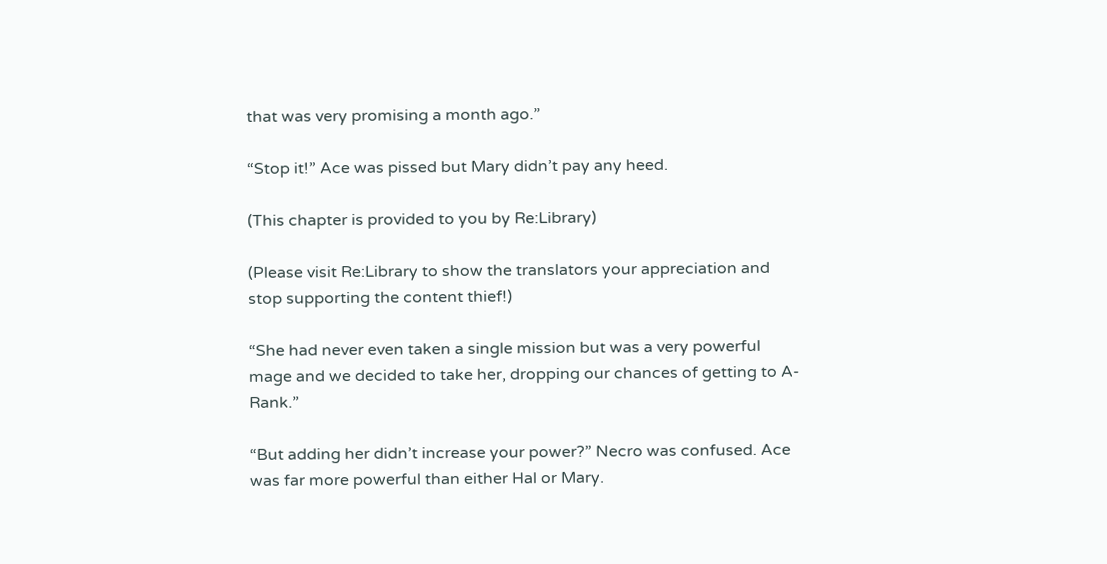that was very promising a month ago.”

“Stop it!” Ace was pissed but Mary didn’t pay any heed.

(This chapter is provided to you by Re:Library)

(Please visit Re:Library to show the translators your appreciation and stop supporting the content thief!)

“She had never even taken a single mission but was a very powerful mage and we decided to take her, dropping our chances of getting to A-Rank.”

“But adding her didn’t increase your power?” Necro was confused. Ace was far more powerful than either Hal or Mary.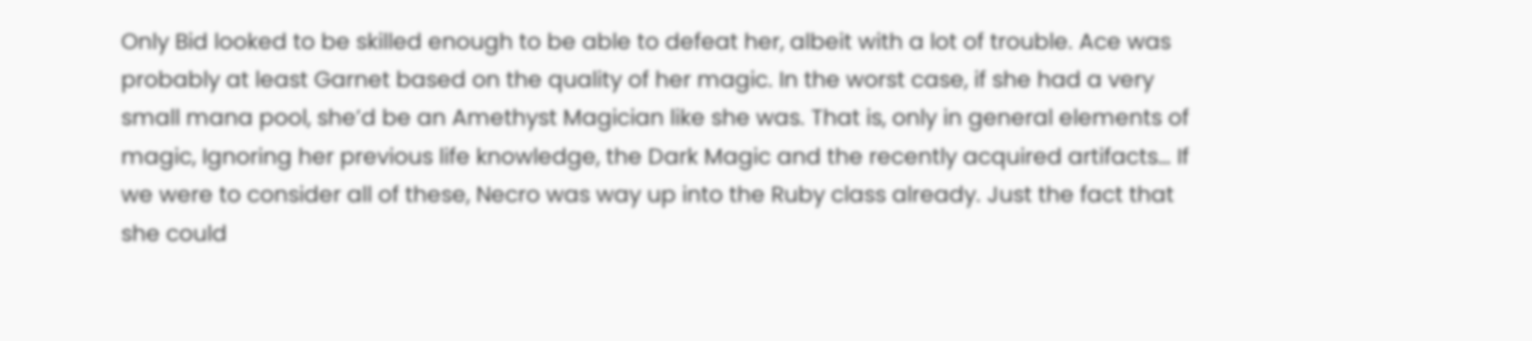Only Bid looked to be skilled enough to be able to defeat her, albeit with a lot of trouble. Ace was probably at least Garnet based on the quality of her magic. In the worst case, if she had a very small mana pool, she’d be an Amethyst Magician like she was. That is, only in general elements of magic, Ignoring her previous life knowledge, the Dark Magic and the recently acquired artifacts… If we were to consider all of these, Necro was way up into the Ruby class already. Just the fact that she could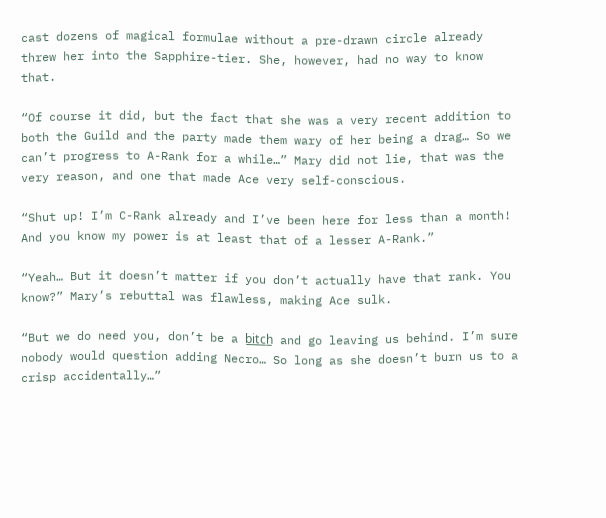cast dozens of magical formulae without a pre-drawn circle already threw her into the Sapphire-tier. She, however, had no way to know that.

“Of course it did, but the fact that she was a very recent addition to both the Guild and the party made them wary of her being a drag… So we can’t progress to A-Rank for a while…” Mary did not lie, that was the very reason, and one that made Ace very self-conscious.

“Shut up! I’m C-Rank already and I’ve been here for less than a month! And you know my power is at least that of a lesser A-Rank.”

“Yeah… But it doesn’t matter if you don’t actually have that rank. You know?” Mary’s rebuttal was flawless, making Ace sulk.

“But we do need you, don’t be a b̲i̲t̲c̲h̲ and go leaving us behind. I’m sure nobody would question adding Necro… So long as she doesn’t burn us to a crisp accidentally…”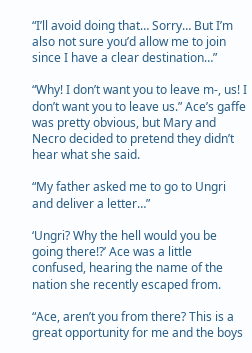“I’ll avoid doing that… Sorry… But I’m also not sure you’d allow me to join since I have a clear destination…”

“Why! I don’t want you to leave m-, us! I don’t want you to leave us.” Ace’s gaffe was pretty obvious, but Mary and Necro decided to pretend they didn’t hear what she said.

“My father asked me to go to Ungri and deliver a letter…”

‘Ungri? Why the hell would you be going there!?’ Ace was a little confused, hearing the name of the nation she recently escaped from.

“Ace, aren’t you from there? This is a great opportunity for me and the boys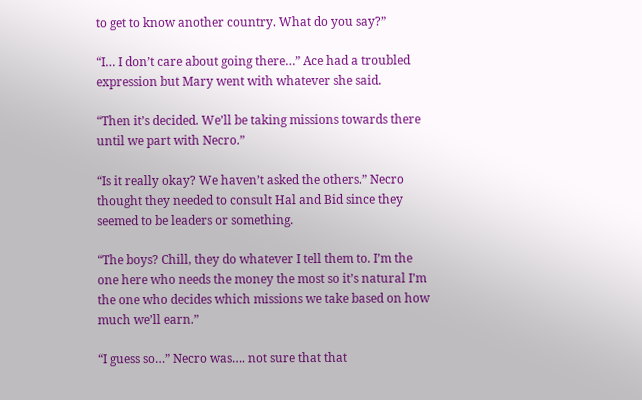to get to know another country. What do you say?”

“I… I don’t care about going there…” Ace had a troubled expression but Mary went with whatever she said.

“Then it’s decided. We’ll be taking missions towards there until we part with Necro.”

“Is it really okay? We haven’t asked the others.” Necro thought they needed to consult Hal and Bid since they seemed to be leaders or something.

“The boys? Chill, they do whatever I tell them to. I’m the one here who needs the money the most so it’s natural I’m the one who decides which missions we take based on how much we’ll earn.”

“I guess so…” Necro was…. not sure that that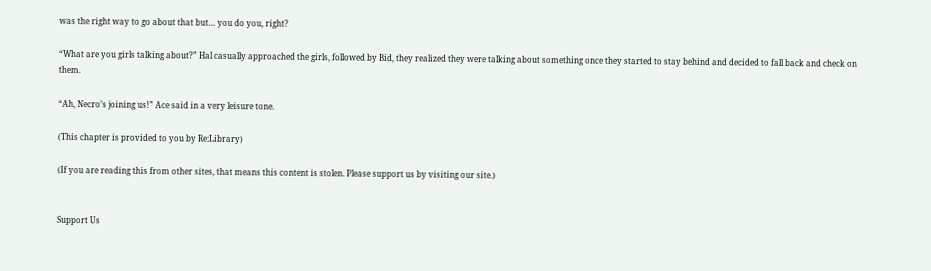was the right way to go about that but… you do you, right?

“What are you girls talking about?” Hal casually approached the girls, followed by Bid, they realized they were talking about something once they started to stay behind and decided to fall back and check on them.

“Ah, Necro’s joining us!” Ace said in a very leisure tone.

(This chapter is provided to you by Re:Library)

(If you are reading this from other sites, that means this content is stolen. Please support us by visiting our site.)


Support Us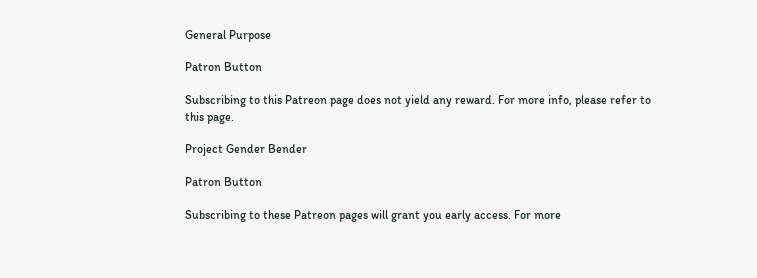General Purpose

Patron Button

Subscribing to this Patreon page does not yield any reward. For more info, please refer to this page.

Project Gender Bender

Patron Button

Subscribing to these Patreon pages will grant you early access. For more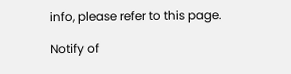info, please refer to this page.

Notify of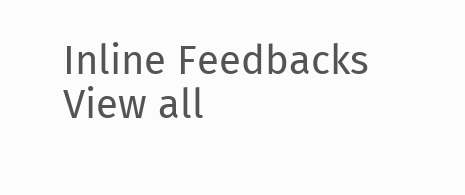Inline Feedbacks
View all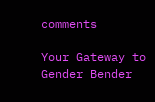comments

Your Gateway to Gender Bender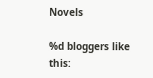Novels

%d bloggers like this: